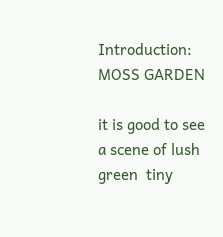Introduction: MOSS GARDEN

it is good to see a scene of lush green  tiny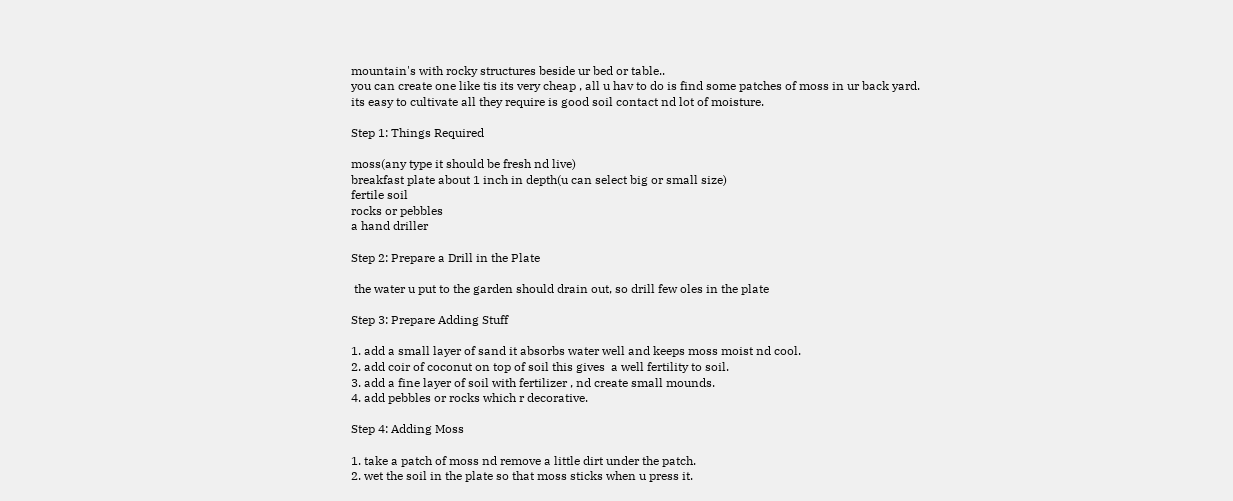mountain's with rocky structures beside ur bed or table..
you can create one like tis its very cheap , all u hav to do is find some patches of moss in ur back yard.
its easy to cultivate all they require is good soil contact nd lot of moisture.

Step 1: Things Required

moss(any type it should be fresh nd live)
breakfast plate about 1 inch in depth(u can select big or small size)
fertile soil
rocks or pebbles
a hand driller

Step 2: Prepare a Drill in the Plate

 the water u put to the garden should drain out, so drill few oles in the plate

Step 3: Prepare Adding Stuff

1. add a small layer of sand it absorbs water well and keeps moss moist nd cool.
2. add coir of coconut on top of soil this gives  a well fertility to soil.
3. add a fine layer of soil with fertilizer , nd create small mounds.
4. add pebbles or rocks which r decorative.

Step 4: Adding Moss

1. take a patch of moss nd remove a little dirt under the patch.
2. wet the soil in the plate so that moss sticks when u press it.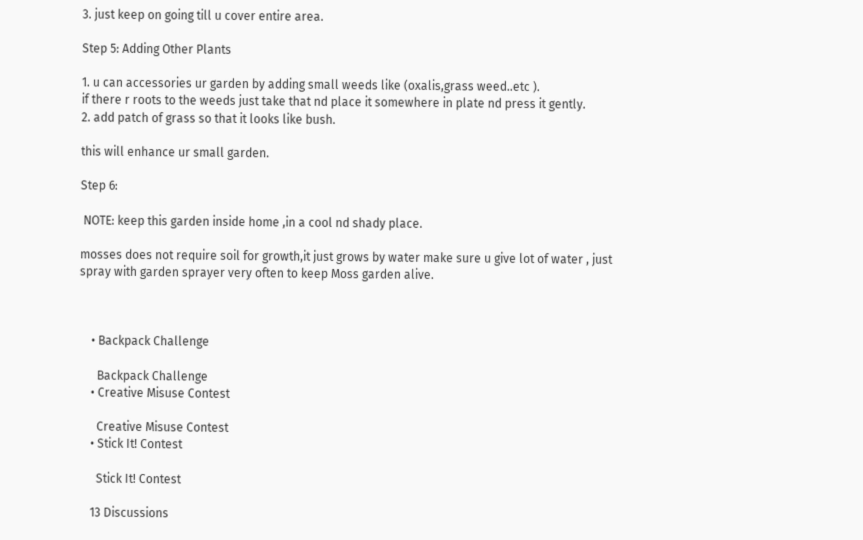3. just keep on going till u cover entire area.

Step 5: Adding Other Plants

1. u can accessories ur garden by adding small weeds like (oxalis,grass weed..etc ).
if there r roots to the weeds just take that nd place it somewhere in plate nd press it gently.
2. add patch of grass so that it looks like bush.

this will enhance ur small garden.

Step 6:

 NOTE: keep this garden inside home ,in a cool nd shady place.

mosses does not require soil for growth,it just grows by water make sure u give lot of water , just spray with garden sprayer very often to keep Moss garden alive.



    • Backpack Challenge

      Backpack Challenge
    • Creative Misuse Contest

      Creative Misuse Contest
    • Stick It! Contest

      Stick It! Contest

    13 Discussions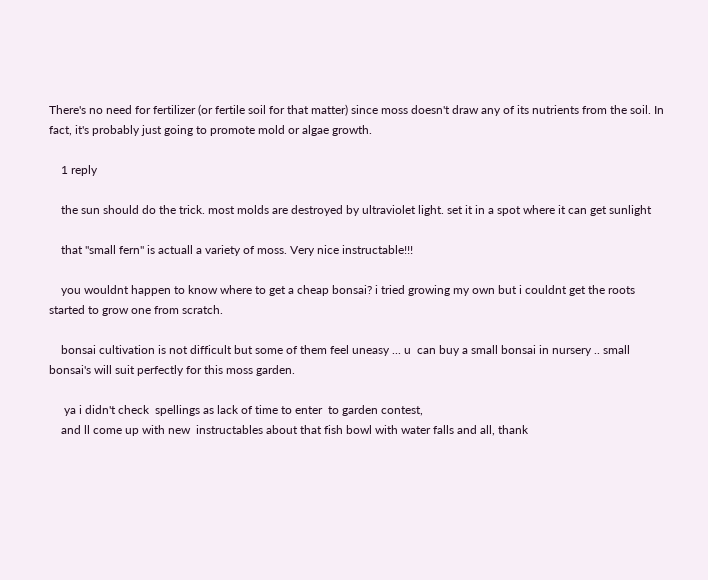There's no need for fertilizer (or fertile soil for that matter) since moss doesn't draw any of its nutrients from the soil. In fact, it's probably just going to promote mold or algae growth.

    1 reply

    the sun should do the trick. most molds are destroyed by ultraviolet light. set it in a spot where it can get sunlight

    that "small fern" is actuall a variety of moss. Very nice instructable!!!

    you wouldnt happen to know where to get a cheap bonsai? i tried growing my own but i couldnt get the roots started to grow one from scratch.

    bonsai cultivation is not difficult but some of them feel uneasy ... u  can buy a small bonsai in nursery .. small bonsai's will suit perfectly for this moss garden.

     ya i didn't check  spellings as lack of time to enter  to garden contest,
    and ll come up with new  instructables about that fish bowl with water falls and all, thank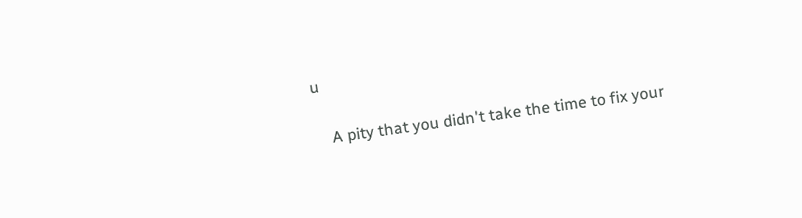u

    A pity that you didn't take the time to fix your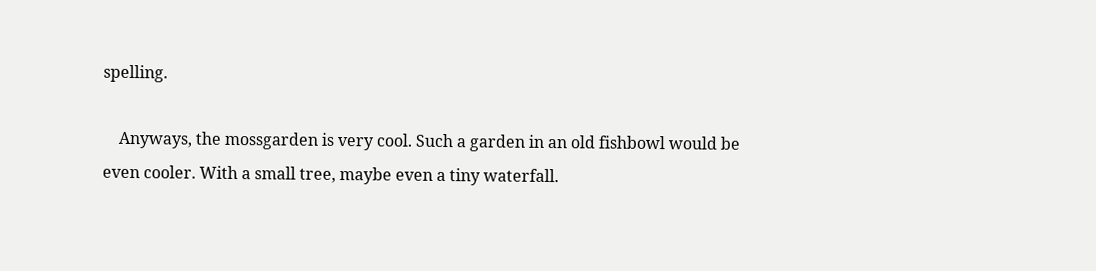spelling.

    Anyways, the mossgarden is very cool. Such a garden in an old fishbowl would be even cooler. With a small tree, maybe even a tiny waterfall.